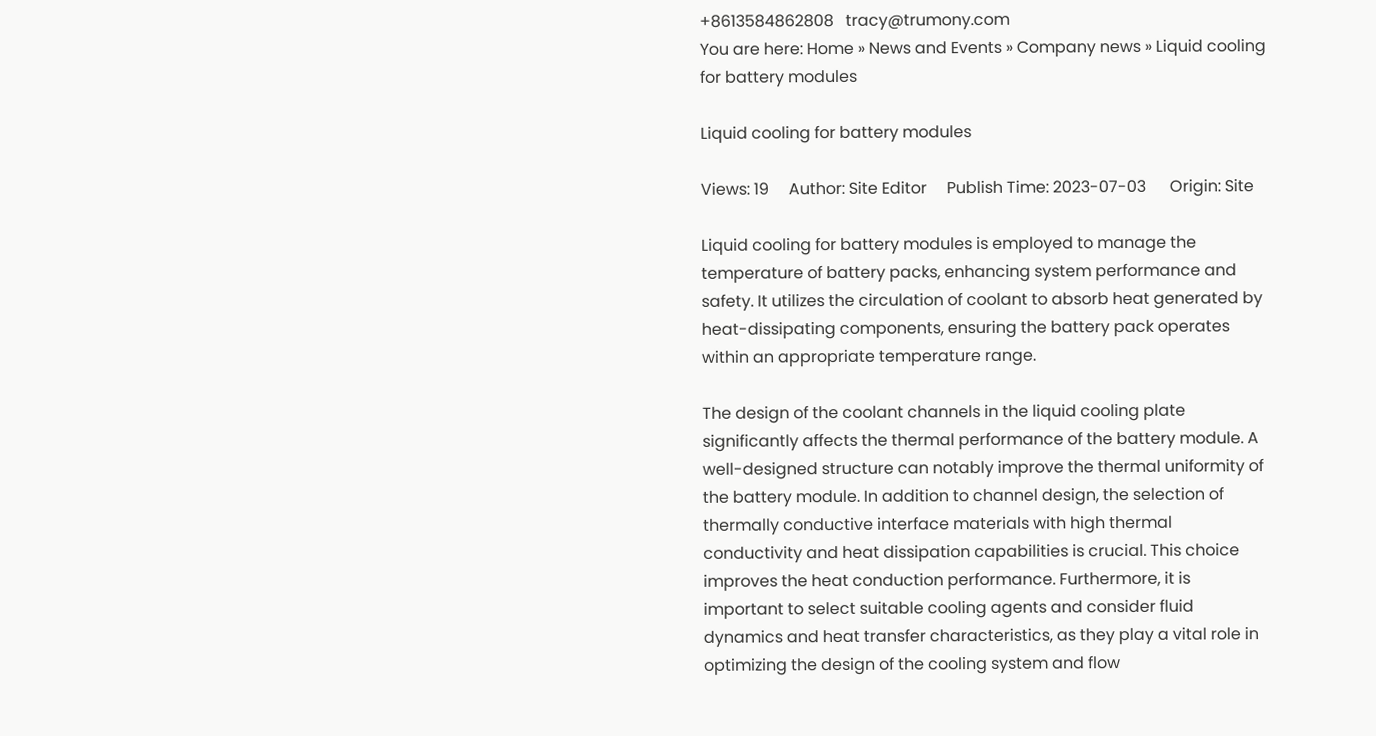+8613584862808   tracy@trumony.com
You are here: Home » News and Events » Company news » Liquid cooling for battery modules

Liquid cooling for battery modules

Views: 19     Author: Site Editor     Publish Time: 2023-07-03      Origin: Site

Liquid cooling for battery modules is employed to manage the temperature of battery packs, enhancing system performance and safety. It utilizes the circulation of coolant to absorb heat generated by heat-dissipating components, ensuring the battery pack operates within an appropriate temperature range.

The design of the coolant channels in the liquid cooling plate significantly affects the thermal performance of the battery module. A well-designed structure can notably improve the thermal uniformity of the battery module. In addition to channel design, the selection of thermally conductive interface materials with high thermal conductivity and heat dissipation capabilities is crucial. This choice improves the heat conduction performance. Furthermore, it is important to select suitable cooling agents and consider fluid dynamics and heat transfer characteristics, as they play a vital role in optimizing the design of the cooling system and flow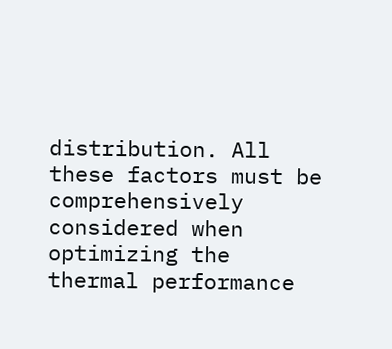distribution. All these factors must be comprehensively considered when optimizing the thermal performance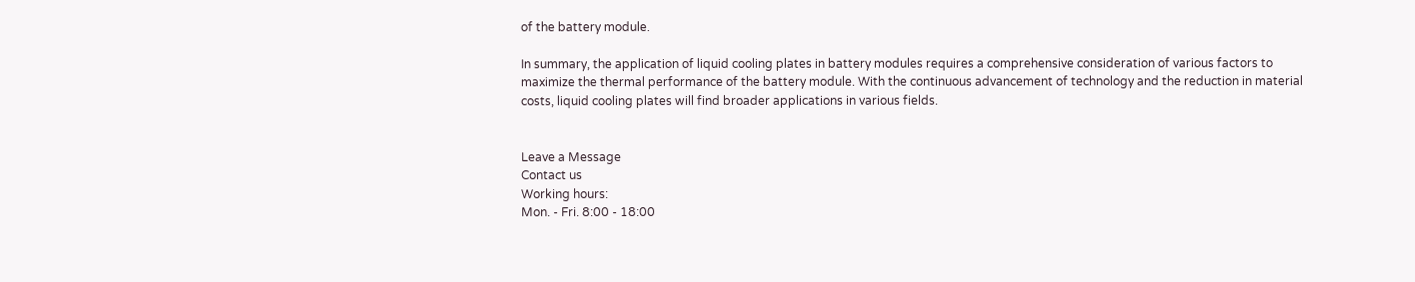of the battery module.

In summary, the application of liquid cooling plates in battery modules requires a comprehensive consideration of various factors to maximize the thermal performance of the battery module. With the continuous advancement of technology and the reduction in material costs, liquid cooling plates will find broader applications in various fields.


Leave a Message
Contact us
Working hours:
Mon. - Fri. 8:00 - 18:00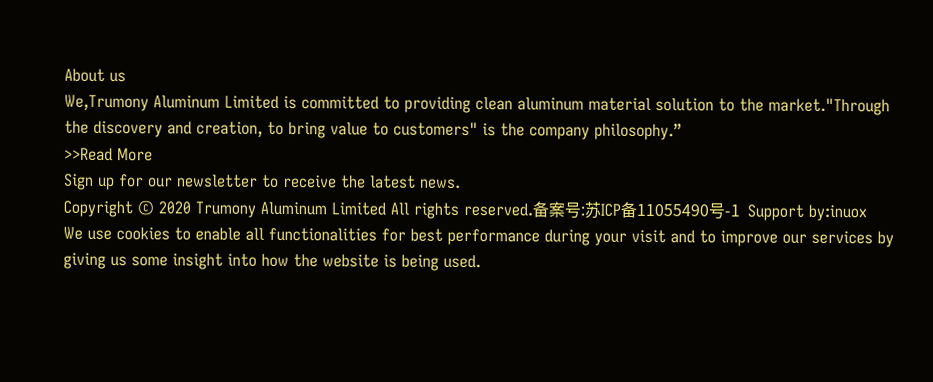About us
We,Trumony Aluminum Limited is committed to providing clean aluminum material solution to the market."Through the discovery and creation, to bring value to customers" is the company philosophy.”
>>Read More
Sign up for our newsletter to receive the latest news.
Copyright © 2020 Trumony Aluminum Limited All rights reserved.备案号:苏ICP备11055490号-1  Support by:inuox
We use cookies to enable all functionalities for best performance during your visit and to improve our services by giving us some insight into how the website is being used.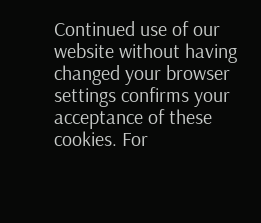Continued use of our website without having changed your browser settings confirms your acceptance of these cookies. For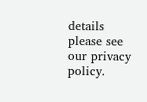details please see our privacy policy.